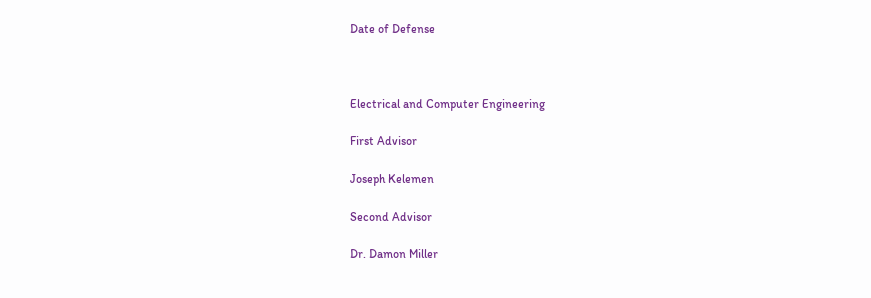Date of Defense



Electrical and Computer Engineering

First Advisor

Joseph Kelemen

Second Advisor

Dr. Damon Miller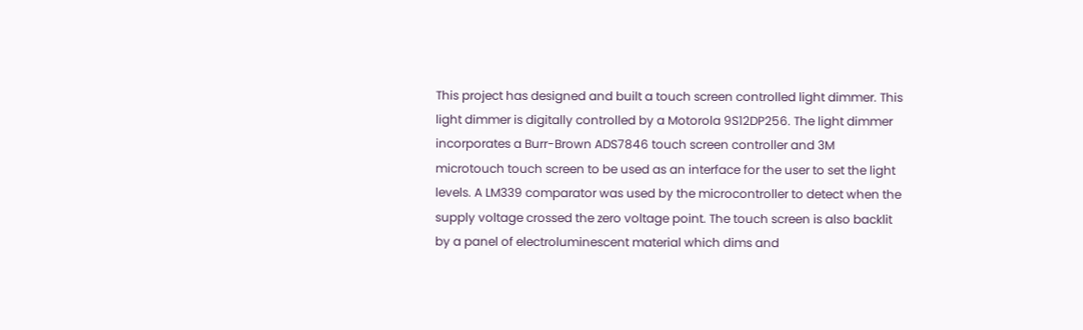This project has designed and built a touch screen controlled light dimmer. This light dimmer is digitally controlled by a Motorola 9S12DP256. The light dimmer incorporates a Burr-Brown ADS7846 touch screen controller and 3M microtouch touch screen to be used as an interface for the user to set the light levels. A LM339 comparator was used by the microcontroller to detect when the supply voltage crossed the zero voltage point. The touch screen is also backlit by a panel of electroluminescent material which dims and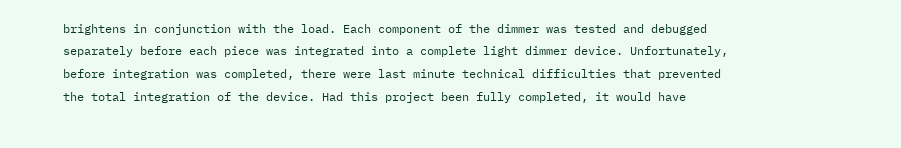brightens in conjunction with the load. Each component of the dimmer was tested and debugged separately before each piece was integrated into a complete light dimmer device. Unfortunately, before integration was completed, there were last minute technical difficulties that prevented the total integration of the device. Had this project been fully completed, it would have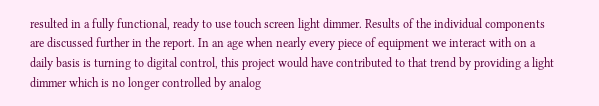resulted in a fully functional, ready to use touch screen light dimmer. Results of the individual components are discussed further in the report. In an age when nearly every piece of equipment we interact with on a daily basis is turning to digital control, this project would have contributed to that trend by providing a light dimmer which is no longer controlled by analog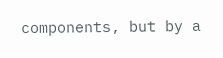components, but by a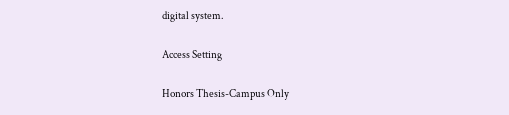digital system.

Access Setting

Honors Thesis-Campus Only